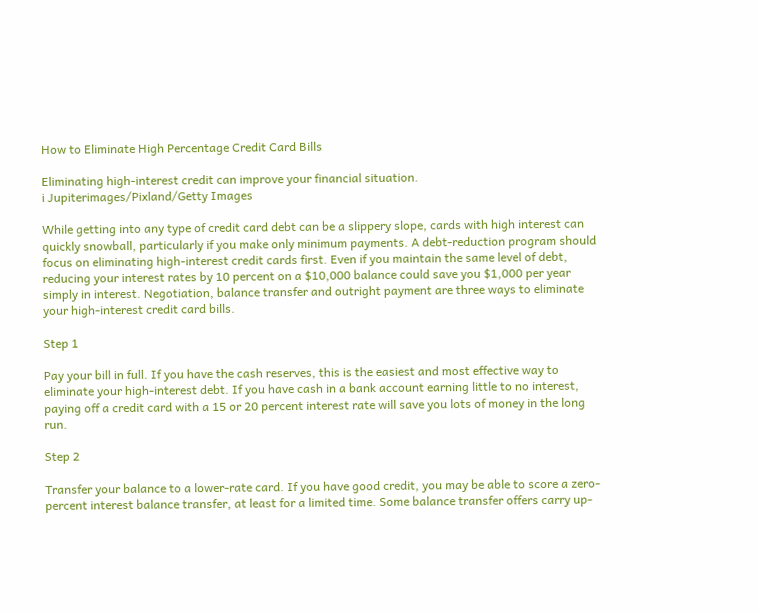How to Eliminate High Percentage Credit Card Bills

Eliminating high-interest credit can improve your financial situation.
i Jupiterimages/Pixland/Getty Images

While getting into any type of credit card debt can be a slippery slope, cards with high interest can quickly snowball, particularly if you make only minimum payments. A debt-reduction program should focus on eliminating high-interest credit cards first. Even if you maintain the same level of debt, reducing your interest rates by 10 percent on a $10,000 balance could save you $1,000 per year simply in interest. Negotiation, balance transfer and outright payment are three ways to eliminate your high-interest credit card bills.

Step 1

Pay your bill in full. If you have the cash reserves, this is the easiest and most effective way to eliminate your high-interest debt. If you have cash in a bank account earning little to no interest, paying off a credit card with a 15 or 20 percent interest rate will save you lots of money in the long run.

Step 2

Transfer your balance to a lower-rate card. If you have good credit, you may be able to score a zero-percent interest balance transfer, at least for a limited time. Some balance transfer offers carry up-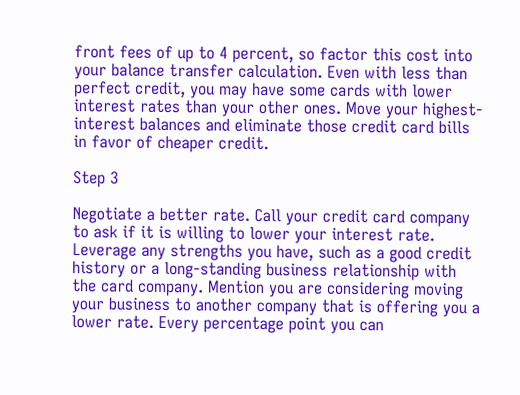front fees of up to 4 percent, so factor this cost into your balance transfer calculation. Even with less than perfect credit, you may have some cards with lower interest rates than your other ones. Move your highest-interest balances and eliminate those credit card bills in favor of cheaper credit.

Step 3

Negotiate a better rate. Call your credit card company to ask if it is willing to lower your interest rate. Leverage any strengths you have, such as a good credit history or a long-standing business relationship with the card company. Mention you are considering moving your business to another company that is offering you a lower rate. Every percentage point you can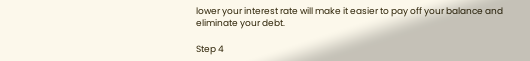lower your interest rate will make it easier to pay off your balance and eliminate your debt.

Step 4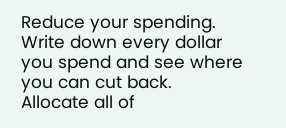Reduce your spending. Write down every dollar you spend and see where you can cut back. Allocate all of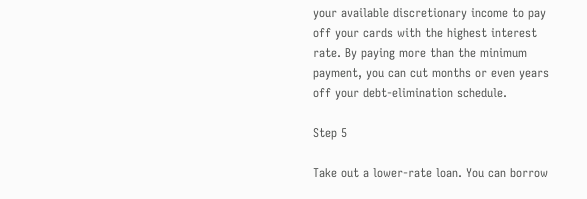your available discretionary income to pay off your cards with the highest interest rate. By paying more than the minimum payment, you can cut months or even years off your debt-elimination schedule.

Step 5

Take out a lower-rate loan. You can borrow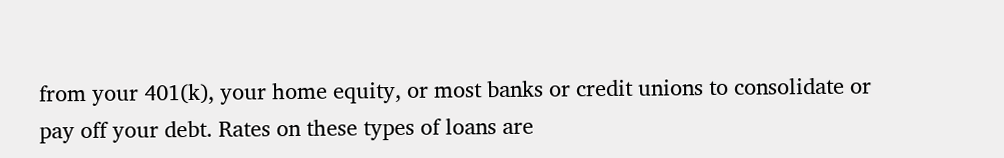from your 401(k), your home equity, or most banks or credit unions to consolidate or pay off your debt. Rates on these types of loans are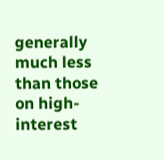generally much less than those on high-interest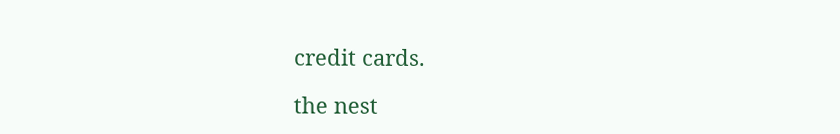credit cards.

the nest